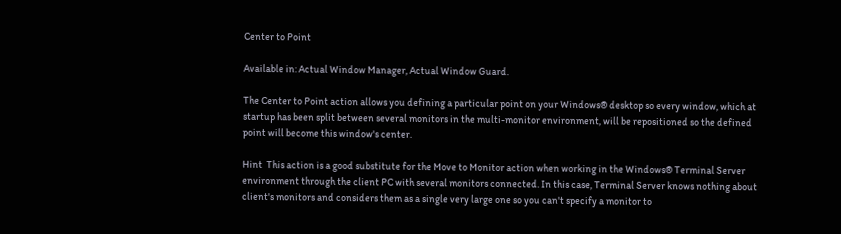Center to Point

Available in: Actual Window Manager, Actual Window Guard.

The Center to Point action allows you defining a particular point on your Windows® desktop so every window, which at startup has been split between several monitors in the multi-monitor environment, will be repositioned so the defined point will become this window's center.

Hint  This action is a good substitute for the Move to Monitor action when working in the Windows® Terminal Server environment through the client PC with several monitors connected. In this case, Terminal Server knows nothing about client's monitors and considers them as a single very large one so you can't specify a monitor to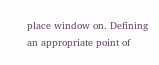place window on. Defining an appropriate point of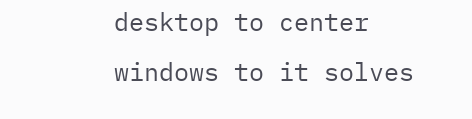desktop to center windows to it solves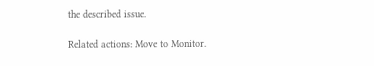the described issue.

Related actions: Move to Monitor.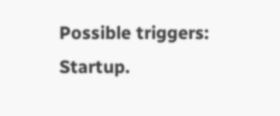Possible triggers: Startup.